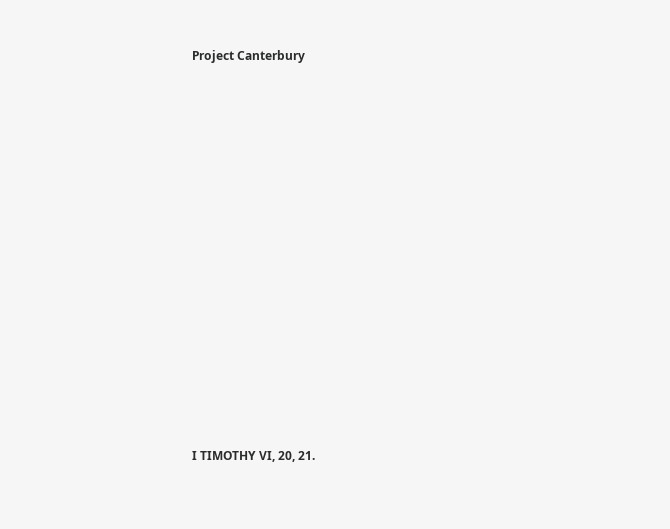Project Canterbury






















I TIMOTHY VI, 20, 21.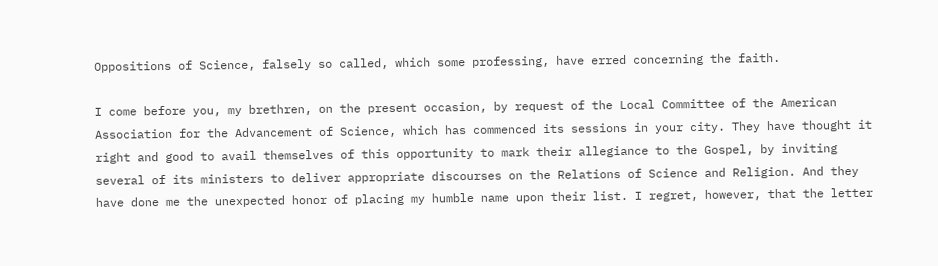Oppositions of Science, falsely so called, which some professing, have erred concerning the faith.

I come before you, my brethren, on the present occasion, by request of the Local Committee of the American Association for the Advancement of Science, which has commenced its sessions in your city. They have thought it right and good to avail themselves of this opportunity to mark their allegiance to the Gospel, by inviting several of its ministers to deliver appropriate discourses on the Relations of Science and Religion. And they have done me the unexpected honor of placing my humble name upon their list. I regret, however, that the letter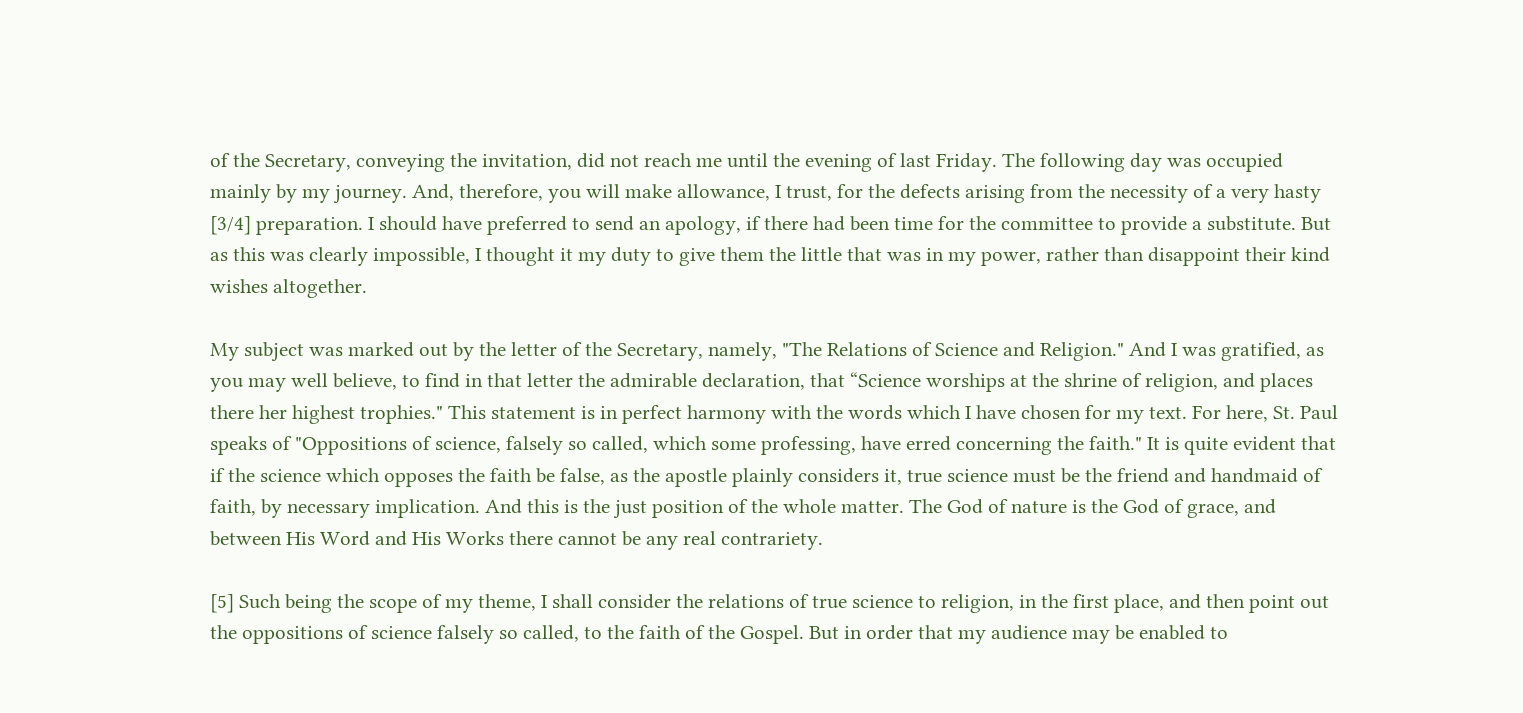of the Secretary, conveying the invitation, did not reach me until the evening of last Friday. The following day was occupied mainly by my journey. And, therefore, you will make allowance, I trust, for the defects arising from the necessity of a very hasty [3/4] preparation. I should have preferred to send an apology, if there had been time for the committee to provide a substitute. But as this was clearly impossible, I thought it my duty to give them the little that was in my power, rather than disappoint their kind wishes altogether.

My subject was marked out by the letter of the Secretary, namely, "The Relations of Science and Religion." And I was gratified, as you may well believe, to find in that letter the admirable declaration, that “Science worships at the shrine of religion, and places there her highest trophies." This statement is in perfect harmony with the words which I have chosen for my text. For here, St. Paul speaks of "Oppositions of science, falsely so called, which some professing, have erred concerning the faith." It is quite evident that if the science which opposes the faith be false, as the apostle plainly considers it, true science must be the friend and handmaid of faith, by necessary implication. And this is the just position of the whole matter. The God of nature is the God of grace, and between His Word and His Works there cannot be any real contrariety.

[5] Such being the scope of my theme, I shall consider the relations of true science to religion, in the first place, and then point out the oppositions of science falsely so called, to the faith of the Gospel. But in order that my audience may be enabled to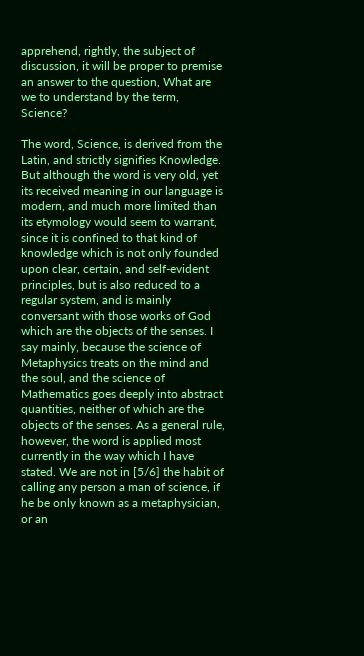apprehend, rightly, the subject of discussion, it will be proper to premise an answer to the question, What are we to understand by the term, Science?

The word, Science, is derived from the Latin, and strictly signifies Knowledge. But although the word is very old, yet its received meaning in our language is modern, and much more limited than its etymology would seem to warrant, since it is confined to that kind of knowledge which is not only founded upon clear, certain, and self-evident principles, but is also reduced to a regular system, and is mainly conversant with those works of God which are the objects of the senses. I say mainly, because the science of Metaphysics treats on the mind and the soul, and the science of Mathematics goes deeply into abstract quantities, neither of which are the objects of the senses. As a general rule, however, the word is applied most currently in the way which I have stated. We are not in [5/6] the habit of calling any person a man of science, if he be only known as a metaphysician, or an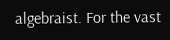algebraist. For the vast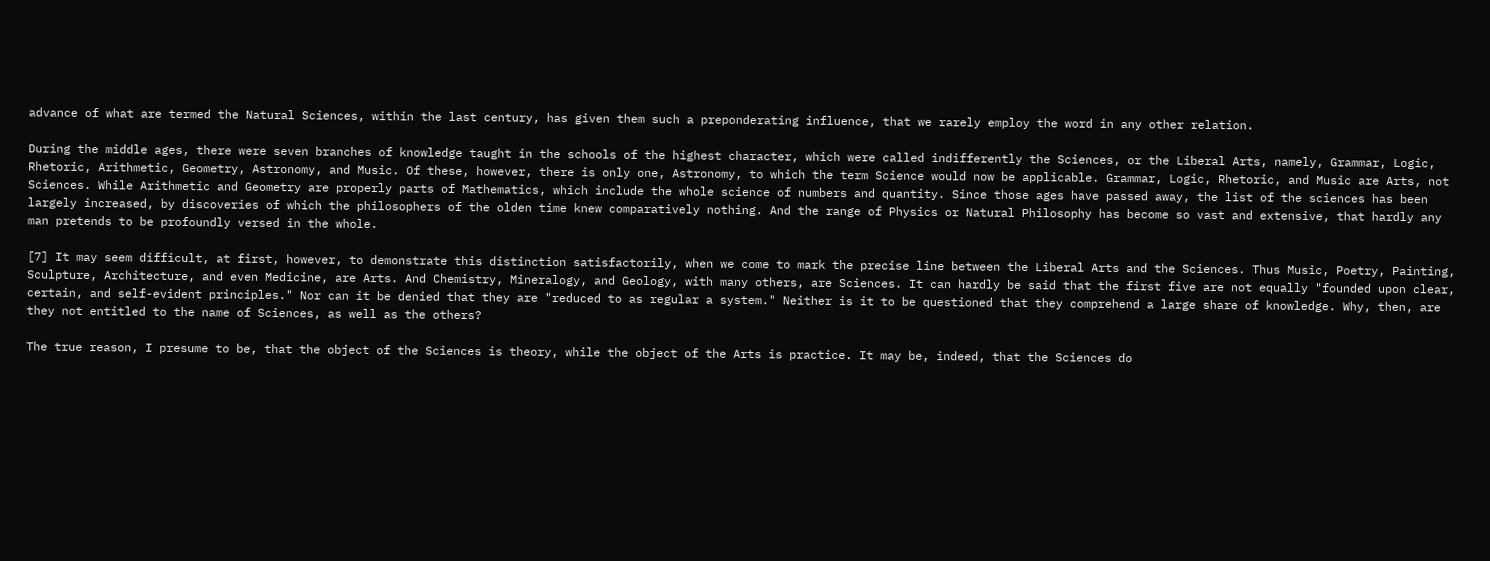advance of what are termed the Natural Sciences, within the last century, has given them such a preponderating influence, that we rarely employ the word in any other relation.

During the middle ages, there were seven branches of knowledge taught in the schools of the highest character, which were called indifferently the Sciences, or the Liberal Arts, namely, Grammar, Logic, Rhetoric, Arithmetic, Geometry, Astronomy, and Music. Of these, however, there is only one, Astronomy, to which the term Science would now be applicable. Grammar, Logic, Rhetoric, and Music are Arts, not Sciences. While Arithmetic and Geometry are properly parts of Mathematics, which include the whole science of numbers and quantity. Since those ages have passed away, the list of the sciences has been largely increased, by discoveries of which the philosophers of the olden time knew comparatively nothing. And the range of Physics or Natural Philosophy has become so vast and extensive, that hardly any man pretends to be profoundly versed in the whole.

[7] It may seem difficult, at first, however, to demonstrate this distinction satisfactorily, when we come to mark the precise line between the Liberal Arts and the Sciences. Thus Music, Poetry, Painting, Sculpture, Architecture, and even Medicine, are Arts. And Chemistry, Mineralogy, and Geology, with many others, are Sciences. It can hardly be said that the first five are not equally "founded upon clear, certain, and self-evident principles." Nor can it be denied that they are "reduced to as regular a system." Neither is it to be questioned that they comprehend a large share of knowledge. Why, then, are they not entitled to the name of Sciences, as well as the others?

The true reason, I presume to be, that the object of the Sciences is theory, while the object of the Arts is practice. It may be, indeed, that the Sciences do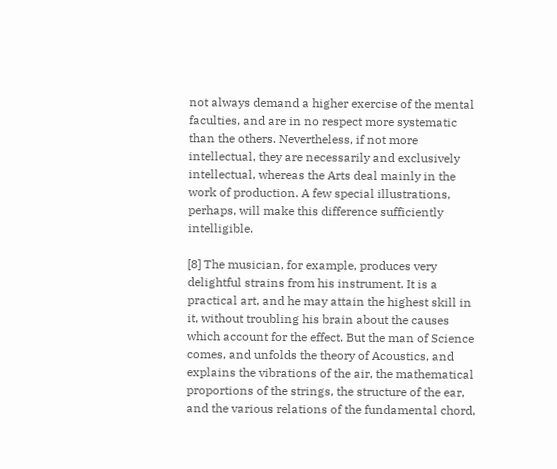not always demand a higher exercise of the mental faculties, and are in no respect more systematic than the others. Nevertheless, if not more intellectual, they are necessarily and exclusively intellectual, whereas the Arts deal mainly in the work of production. A few special illustrations, perhaps, will make this difference sufficiently intelligible.

[8] The musician, for example, produces very delightful strains from his instrument. It is a practical art, and he may attain the highest skill in it, without troubling his brain about the causes which account for the effect. But the man of Science comes, and unfolds the theory of Acoustics, and explains the vibrations of the air, the mathematical proportions of the strings, the structure of the ear, and the various relations of the fundamental chord,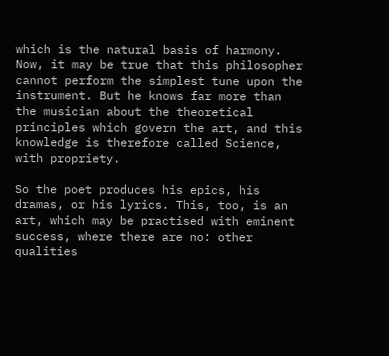which is the natural basis of harmony. Now, it may be true that this philosopher cannot perform the simplest tune upon the instrument. But he knows far more than the musician about the theoretical principles which govern the art, and this knowledge is therefore called Science, with propriety.

So the poet produces his epics, his dramas, or his lyrics. This, too, is an art, which may be practised with eminent success, where there are no: other qualities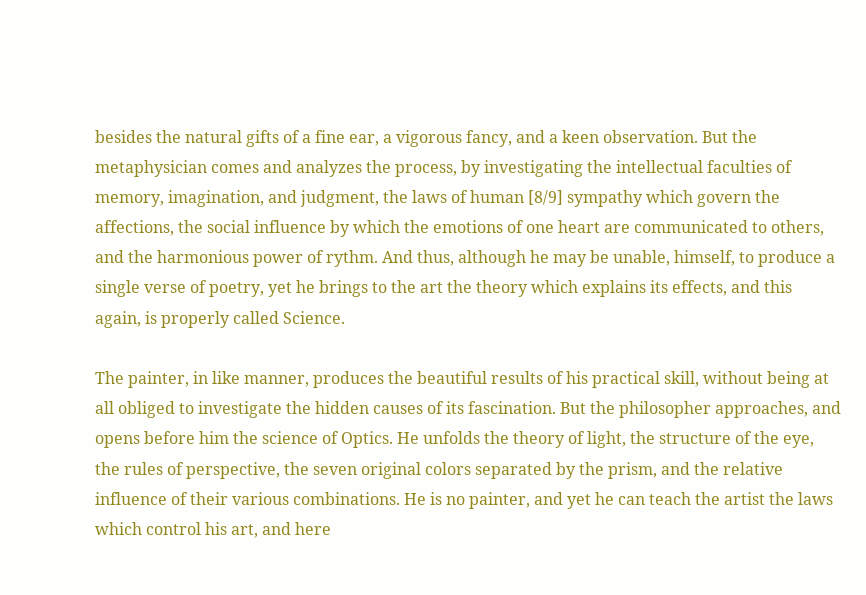besides the natural gifts of a fine ear, a vigorous fancy, and a keen observation. But the metaphysician comes and analyzes the process, by investigating the intellectual faculties of memory, imagination, and judgment, the laws of human [8/9] sympathy which govern the affections, the social influence by which the emotions of one heart are communicated to others, and the harmonious power of rythm. And thus, although he may be unable, himself, to produce a single verse of poetry, yet he brings to the art the theory which explains its effects, and this again, is properly called Science.

The painter, in like manner, produces the beautiful results of his practical skill, without being at all obliged to investigate the hidden causes of its fascination. But the philosopher approaches, and opens before him the science of Optics. He unfolds the theory of light, the structure of the eye, the rules of perspective, the seven original colors separated by the prism, and the relative influence of their various combinations. He is no painter, and yet he can teach the artist the laws which control his art, and here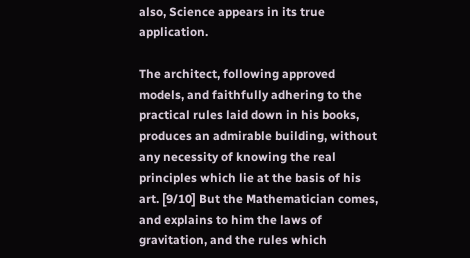also, Science appears in its true application.

The architect, following approved models, and faithfully adhering to the practical rules laid down in his books, produces an admirable building, without any necessity of knowing the real principles which lie at the basis of his art. [9/10] But the Mathematician comes, and explains to him the laws of gravitation, and the rules which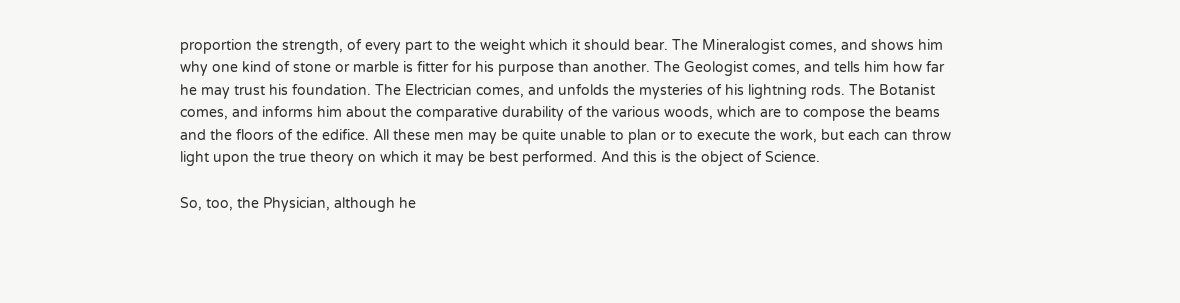proportion the strength, of every part to the weight which it should bear. The Mineralogist comes, and shows him why one kind of stone or marble is fitter for his purpose than another. The Geologist comes, and tells him how far he may trust his foundation. The Electrician comes, and unfolds the mysteries of his lightning rods. The Botanist comes, and informs him about the comparative durability of the various woods, which are to compose the beams and the floors of the edifice. All these men may be quite unable to plan or to execute the work, but each can throw light upon the true theory on which it may be best performed. And this is the object of Science.

So, too, the Physician, although he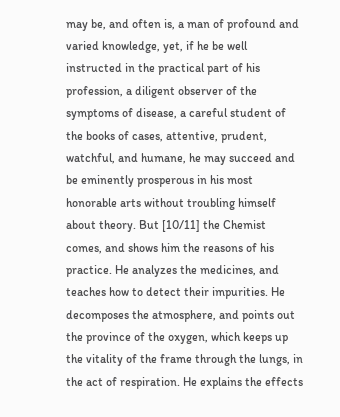may be, and often is, a man of profound and varied knowledge, yet, if he be well instructed in the practical part of his profession, a diligent observer of the symptoms of disease, a careful student of the books of cases, attentive, prudent, watchful, and humane, he may succeed and be eminently prosperous in his most honorable arts without troubling himself about theory. But [10/11] the Chemist comes, and shows him the reasons of his practice. He analyzes the medicines, and teaches how to detect their impurities. He decomposes the atmosphere, and points out the province of the oxygen, which keeps up the vitality of the frame through the lungs, in the act of respiration. He explains the effects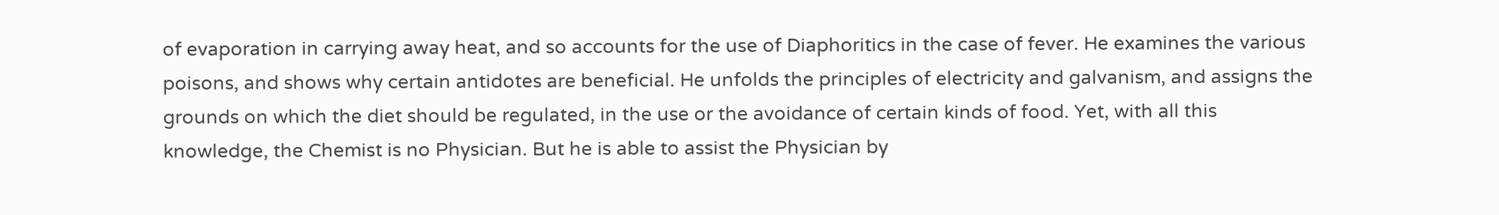of evaporation in carrying away heat, and so accounts for the use of Diaphoritics in the case of fever. He examines the various poisons, and shows why certain antidotes are beneficial. He unfolds the principles of electricity and galvanism, and assigns the grounds on which the diet should be regulated, in the use or the avoidance of certain kinds of food. Yet, with all this knowledge, the Chemist is no Physician. But he is able to assist the Physician by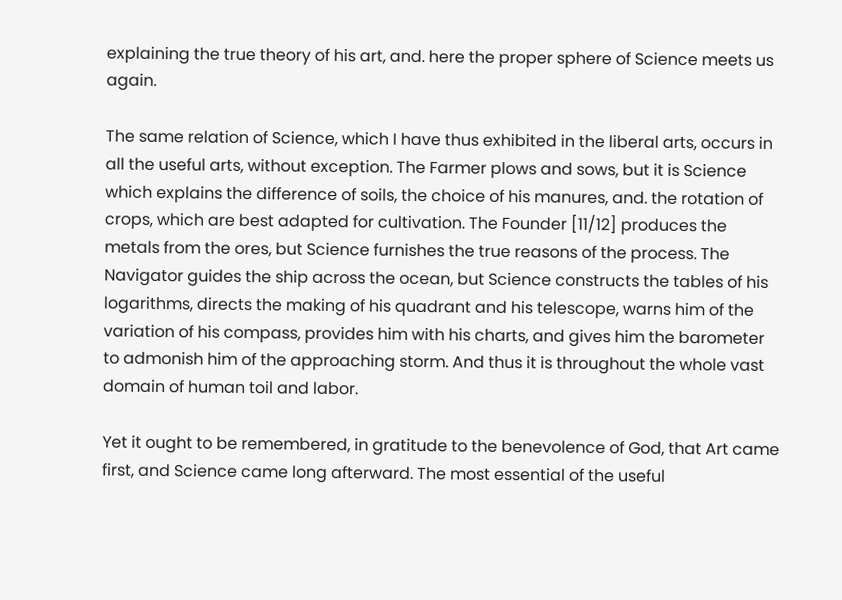explaining the true theory of his art, and. here the proper sphere of Science meets us again.

The same relation of Science, which I have thus exhibited in the liberal arts, occurs in all the useful arts, without exception. The Farmer plows and sows, but it is Science which explains the difference of soils, the choice of his manures, and. the rotation of crops, which are best adapted for cultivation. The Founder [11/12] produces the metals from the ores, but Science furnishes the true reasons of the process. The Navigator guides the ship across the ocean, but Science constructs the tables of his logarithms, directs the making of his quadrant and his telescope, warns him of the variation of his compass, provides him with his charts, and gives him the barometer to admonish him of the approaching storm. And thus it is throughout the whole vast domain of human toil and labor.

Yet it ought to be remembered, in gratitude to the benevolence of God, that Art came first, and Science came long afterward. The most essential of the useful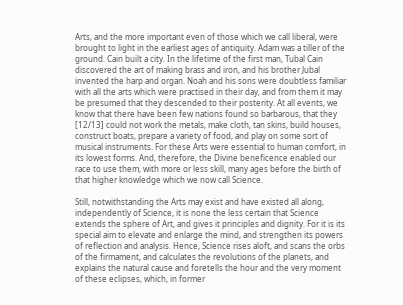Arts, and the more important even of those which we call liberal, were brought to light in the earliest ages of antiquity. Adam was a tiller of the ground. Cain built a city. In the lifetime of the first man, Tubal Cain discovered the art of making brass and iron, and his brother Jubal invented the harp and organ. Noah and his sons were doubtless familiar with all the arts which were practised in their day, and from them it may be presumed that they descended to their posterity. At all events, we know that there have been few nations found so barbarous, that they [12/13] could not work the metals, make cloth, tan skins, build houses, construct boats, prepare a variety of food, and play on some sort of musical instruments. For these Arts were essential to human comfort, in its lowest forms. And, therefore, the Divine beneficence enabled our race to use them, with more or less skill, many ages before the birth of that higher knowledge which we now call Science.

Still, notwithstanding the Arts may exist and have existed all along, independently of Science, it is none the less certain that Science extends the sphere of Art, and gives it principles and dignity. For it is its special aim to elevate and enlarge the mind, and strengthen its powers of reflection and analysis. Hence, Science rises aloft, and scans the orbs of the firmament, and calculates the revolutions of the planets, and explains the natural cause and foretells the hour and the very moment of these eclipses, which, in former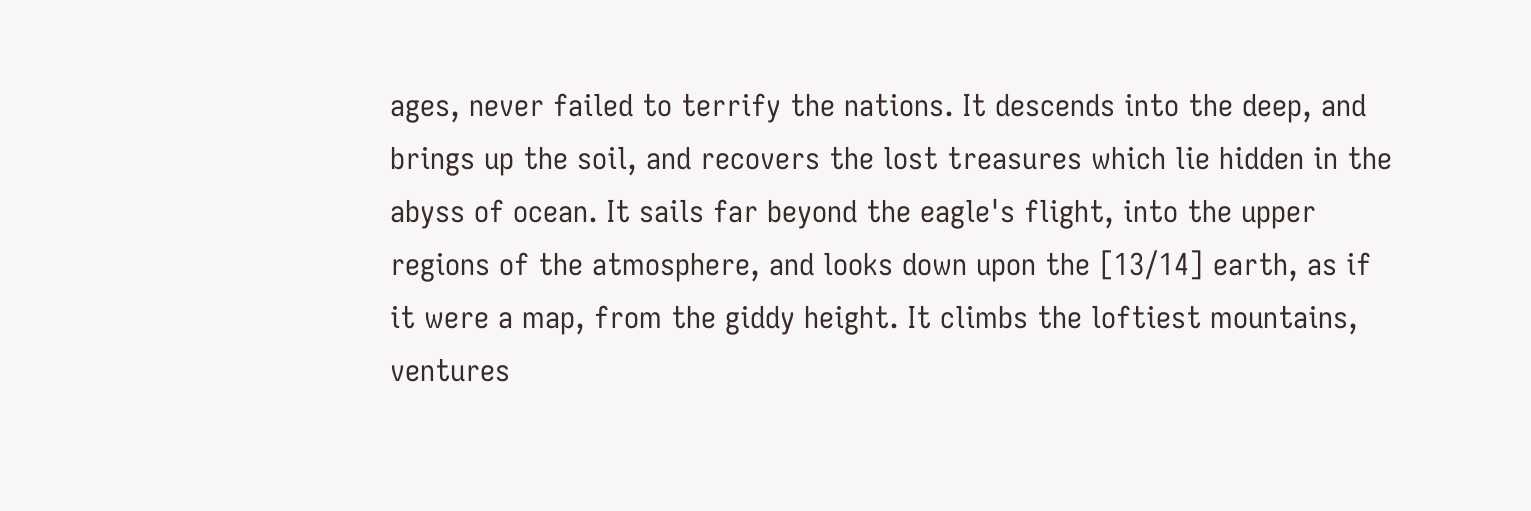ages, never failed to terrify the nations. It descends into the deep, and brings up the soil, and recovers the lost treasures which lie hidden in the abyss of ocean. It sails far beyond the eagle's flight, into the upper regions of the atmosphere, and looks down upon the [13/14] earth, as if it were a map, from the giddy height. It climbs the loftiest mountains, ventures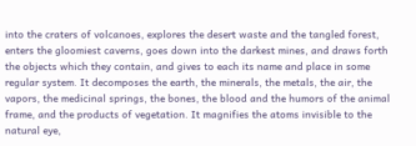into the craters of volcanoes, explores the desert waste and the tangled forest, enters the gloomiest caverns, goes down into the darkest mines, and draws forth the objects which they contain, and gives to each its name and place in some regular system. It decomposes the earth, the minerals, the metals, the air, the vapors, the medicinal springs, the bones, the blood and the humors of the animal frame, and the products of vegetation. It magnifies the atoms invisible to the natural eye,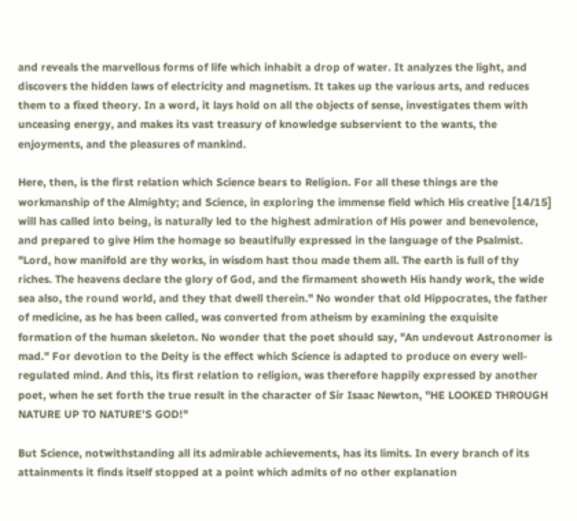and reveals the marvellous forms of life which inhabit a drop of water. It analyzes the light, and discovers the hidden laws of electricity and magnetism. It takes up the various arts, and reduces them to a fixed theory. In a word, it lays hold on all the objects of sense, investigates them with unceasing energy, and makes its vast treasury of knowledge subservient to the wants, the enjoyments, and the pleasures of mankind.

Here, then, is the first relation which Science bears to Religion. For all these things are the workmanship of the Almighty; and Science, in exploring the immense field which His creative [14/15] will has called into being, is naturally led to the highest admiration of His power and benevolence, and prepared to give Him the homage so beautifully expressed in the language of the Psalmist. "Lord, how manifold are thy works, in wisdom hast thou made them all. The earth is full of thy riches. The heavens declare the glory of God, and the firmament showeth His handy work, the wide sea also, the round world, and they that dwell therein." No wonder that old Hippocrates, the father of medicine, as he has been called, was converted from atheism by examining the exquisite formation of the human skeleton. No wonder that the poet should say, "An undevout Astronomer is mad." For devotion to the Deity is the effect which Science is adapted to produce on every well-regulated mind. And this, its first relation to religion, was therefore happily expressed by another poet, when he set forth the true result in the character of Sir Isaac Newton, "HE LOOKED THROUGH NATURE UP TO NATURE'S GOD!"

But Science, notwithstanding all its admirable achievements, has its limits. In every branch of its attainments it finds itself stopped at a point which admits of no other explanation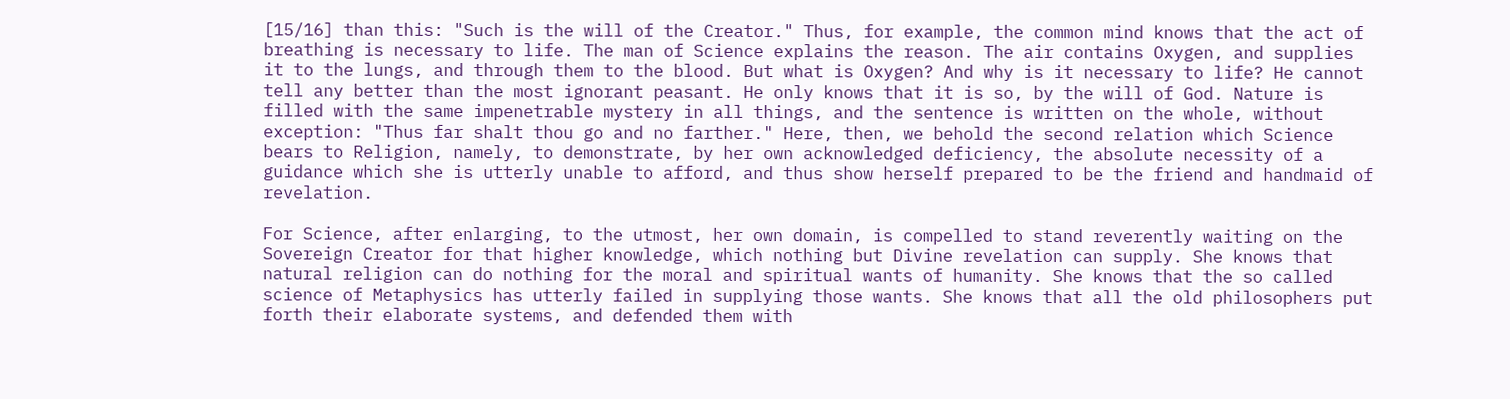[15/16] than this: "Such is the will of the Creator." Thus, for example, the common mind knows that the act of breathing is necessary to life. The man of Science explains the reason. The air contains Oxygen, and supplies it to the lungs, and through them to the blood. But what is Oxygen? And why is it necessary to life? He cannot tell any better than the most ignorant peasant. He only knows that it is so, by the will of God. Nature is filled with the same impenetrable mystery in all things, and the sentence is written on the whole, without exception: "Thus far shalt thou go and no farther." Here, then, we behold the second relation which Science bears to Religion, namely, to demonstrate, by her own acknowledged deficiency, the absolute necessity of a guidance which she is utterly unable to afford, and thus show herself prepared to be the friend and handmaid of revelation.

For Science, after enlarging, to the utmost, her own domain, is compelled to stand reverently waiting on the Sovereign Creator for that higher knowledge, which nothing but Divine revelation can supply. She knows that natural religion can do nothing for the moral and spiritual wants of humanity. She knows that the so called science of Metaphysics has utterly failed in supplying those wants. She knows that all the old philosophers put forth their elaborate systems, and defended them with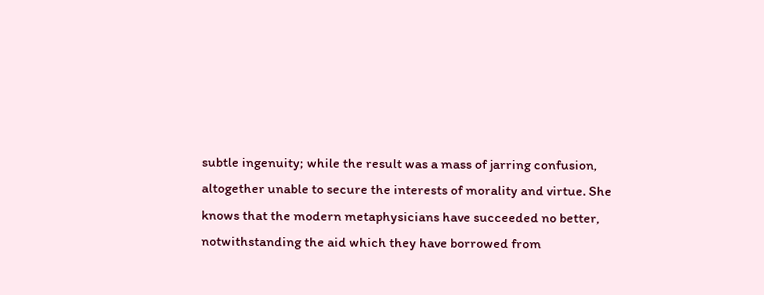subtle ingenuity; while the result was a mass of jarring confusion, altogether unable to secure the interests of morality and virtue. She knows that the modern metaphysicians have succeeded no better, notwithstanding the aid which they have borrowed from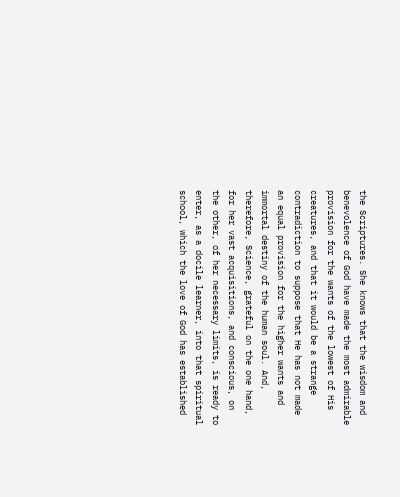the Scriptures. She knows that the wisdom and benevolence of God have made the most admirable provision for the wants of the lowest of His creatures, and that it would be a strange contradiction to suppose that He has not made an equal provision for the higher wants and immortal destiny of the human soul. And, therefore, Science, grateful on the one hand, for her vast acquisitions, and conscious, on the other, of her necessary limits, is ready to enter, as a docile learner, into that spiritual school, which the love of God has established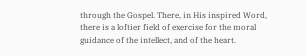through the Gospel. There, in His inspired Word, there is a loftier field of exercise for the moral guidance of the intellect, and of the heart.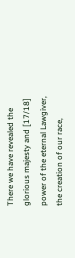There we have revealed the glorious majesty and [17/18] power of the eternal Lawgiver, the creation of our race,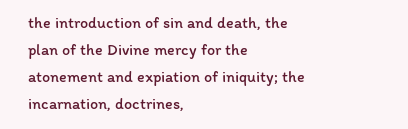the introduction of sin and death, the plan of the Divine mercy for the atonement and expiation of iniquity; the incarnation, doctrines,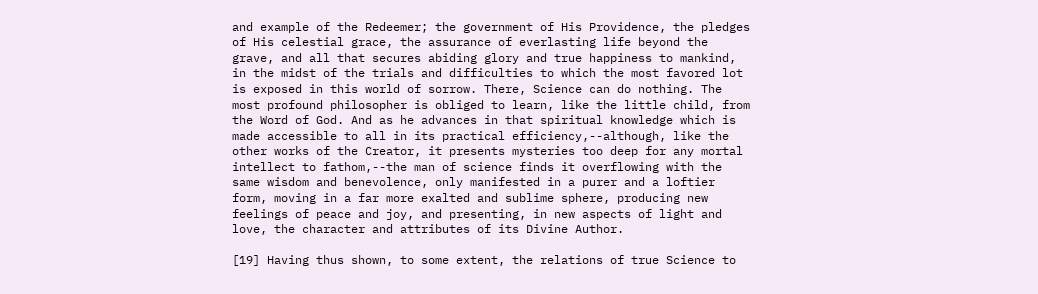and example of the Redeemer; the government of His Providence, the pledges of His celestial grace, the assurance of everlasting life beyond the grave, and all that secures abiding glory and true happiness to mankind, in the midst of the trials and difficulties to which the most favored lot is exposed in this world of sorrow. There, Science can do nothing. The most profound philosopher is obliged to learn, like the little child, from the Word of God. And as he advances in that spiritual knowledge which is made accessible to all in its practical efficiency,--although, like the other works of the Creator, it presents mysteries too deep for any mortal intellect to fathom,--the man of science finds it overflowing with the same wisdom and benevolence, only manifested in a purer and a loftier form, moving in a far more exalted and sublime sphere, producing new feelings of peace and joy, and presenting, in new aspects of light and love, the character and attributes of its Divine Author.

[19] Having thus shown, to some extent, the relations of true Science to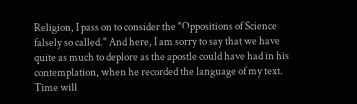Religion, I pass on to consider the "Oppositions of Science falsely so called." And here, I am sorry to say that we have quite as much to deplore as the apostle could have had in his contemplation, when he recorded the language of my text. Time will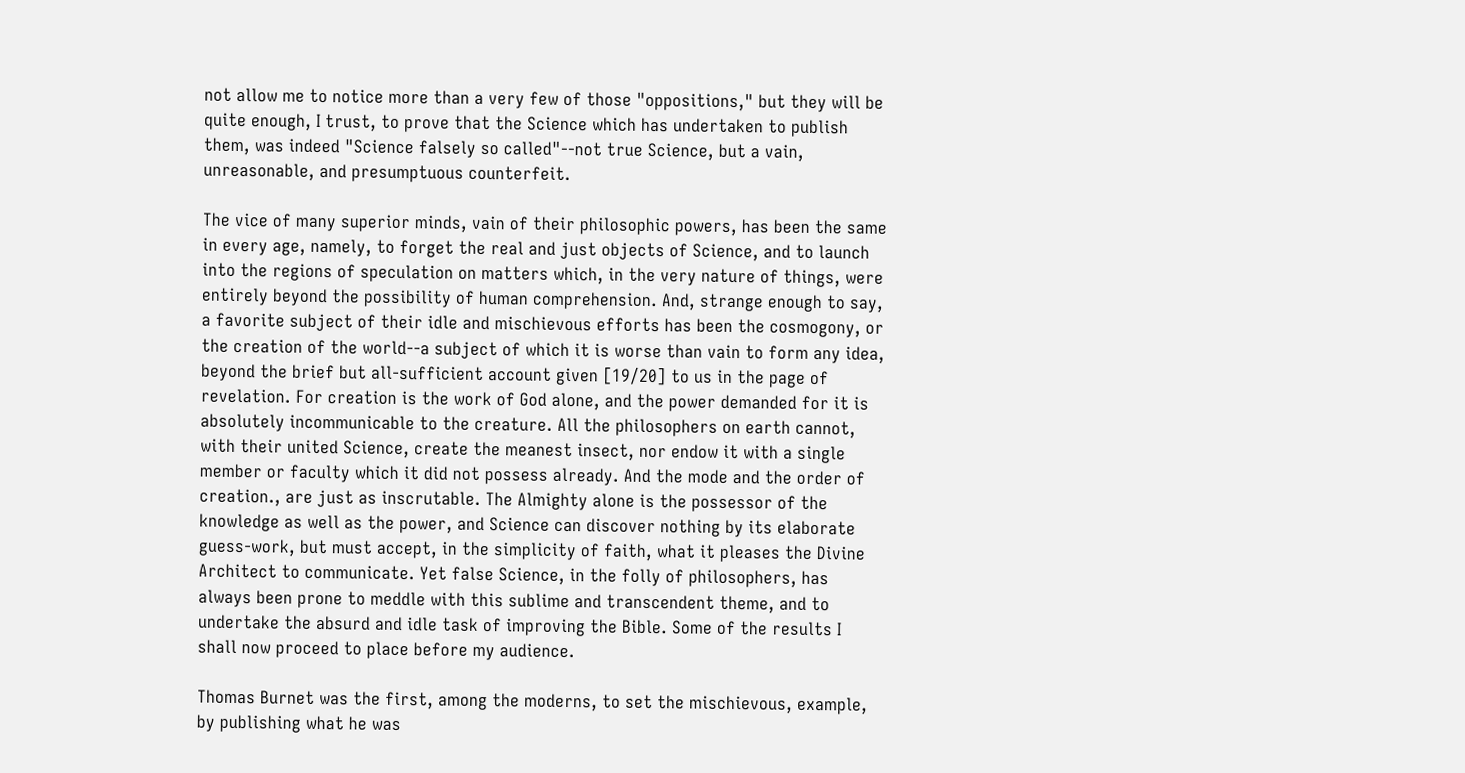not allow me to notice more than a very few of those "oppositions," but they will be quite enough, I trust, to prove that the Science which has undertaken to publish them, was indeed "Science falsely so called"--not true Science, but a vain, unreasonable, and presumptuous counterfeit.

The vice of many superior minds, vain of their philosophic powers, has been the same in every age, namely, to forget the real and just objects of Science, and to launch into the regions of speculation on matters which, in the very nature of things, were entirely beyond the possibility of human comprehension. And, strange enough to say, a favorite subject of their idle and mischievous efforts has been the cosmogony, or the creation of the world--a subject of which it is worse than vain to form any idea, beyond the brief but all-sufficient account given [19/20] to us in the page of revelation. For creation is the work of God alone, and the power demanded for it is absolutely incommunicable to the creature. All the philosophers on earth cannot, with their united Science, create the meanest insect, nor endow it with a single member or faculty which it did not possess already. And the mode and the order of creation., are just as inscrutable. The Almighty alone is the possessor of the knowledge as well as the power, and Science can discover nothing by its elaborate guess-work, but must accept, in the simplicity of faith, what it pleases the Divine Architect to communicate. Yet false Science, in the folly of philosophers, has always been prone to meddle with this sublime and transcendent theme, and to undertake the absurd and idle task of improving the Bible. Some of the results I shall now proceed to place before my audience.

Thomas Burnet was the first, among the moderns, to set the mischievous, example, by publishing what he was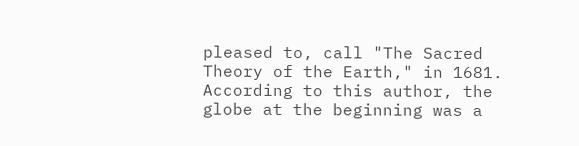pleased to, call "The Sacred Theory of the Earth," in 1681. According to this author, the globe at the beginning was a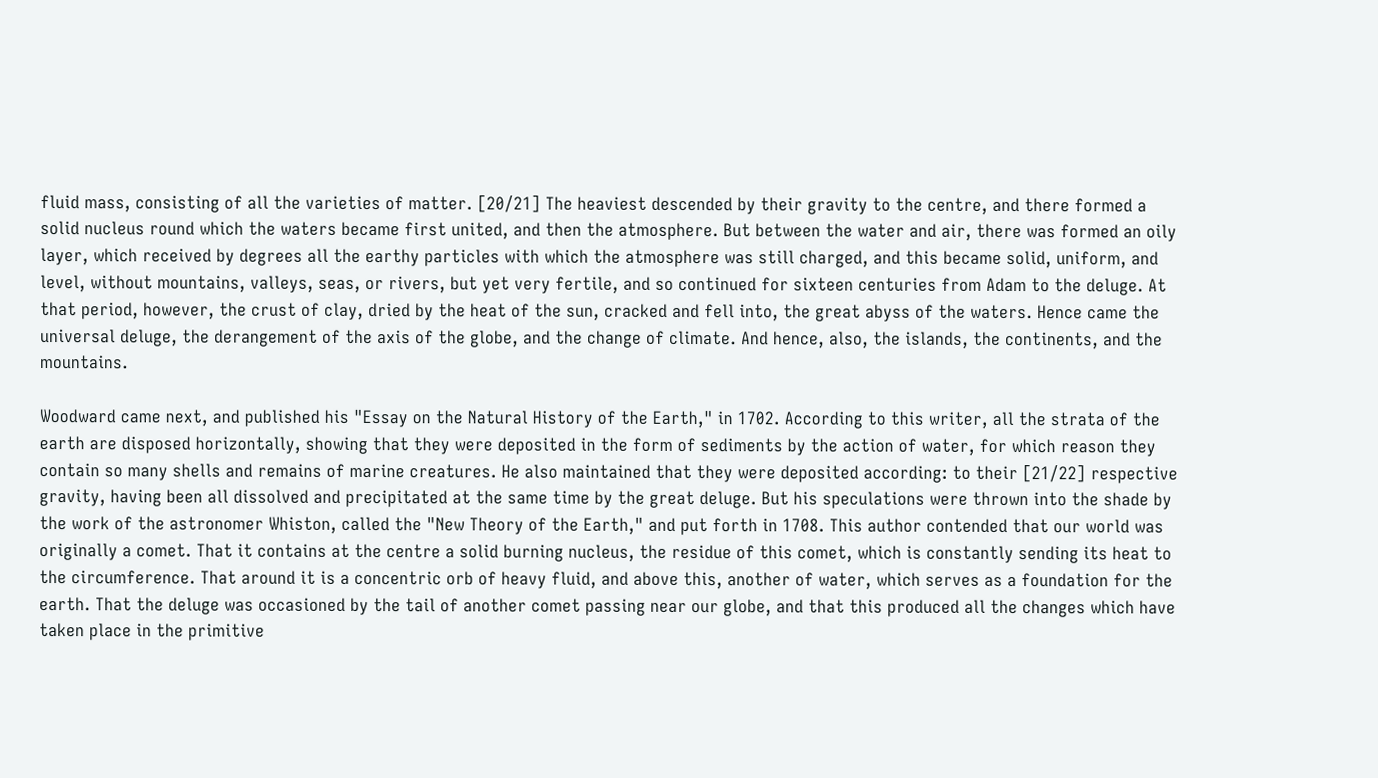fluid mass, consisting of all the varieties of matter. [20/21] The heaviest descended by their gravity to the centre, and there formed a solid nucleus round which the waters became first united, and then the atmosphere. But between the water and air, there was formed an oily layer, which received by degrees all the earthy particles with which the atmosphere was still charged, and this became solid, uniform, and level, without mountains, valleys, seas, or rivers, but yet very fertile, and so continued for sixteen centuries from Adam to the deluge. At that period, however, the crust of clay, dried by the heat of the sun, cracked and fell into, the great abyss of the waters. Hence came the universal deluge, the derangement of the axis of the globe, and the change of climate. And hence, also, the islands, the continents, and the mountains.

Woodward came next, and published his "Essay on the Natural History of the Earth," in 1702. According to this writer, all the strata of the earth are disposed horizontally, showing that they were deposited in the form of sediments by the action of water, for which reason they contain so many shells and remains of marine creatures. He also maintained that they were deposited according: to their [21/22] respective gravity, having been all dissolved and precipitated at the same time by the great deluge. But his speculations were thrown into the shade by the work of the astronomer Whiston, called the "New Theory of the Earth," and put forth in 1708. This author contended that our world was originally a comet. That it contains at the centre a solid burning nucleus, the residue of this comet, which is constantly sending its heat to the circumference. That around it is a concentric orb of heavy fluid, and above this, another of water, which serves as a foundation for the earth. That the deluge was occasioned by the tail of another comet passing near our globe, and that this produced all the changes which have taken place in the primitive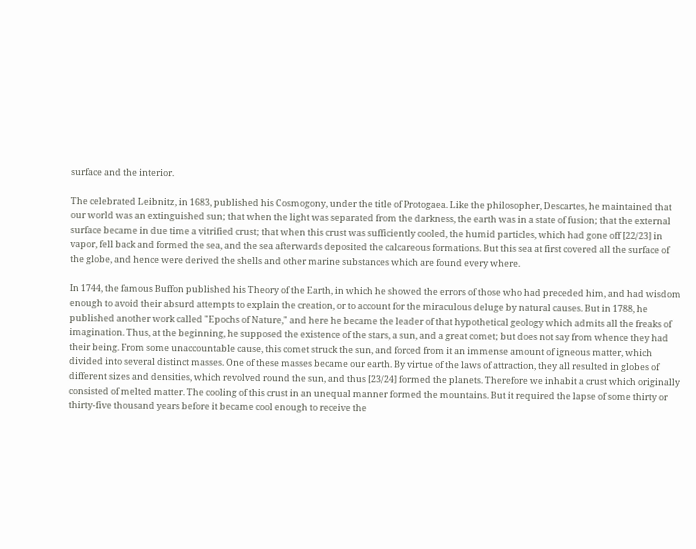surface and the interior.

The celebrated Leibnitz, in 1683, published his Cosmogony, under the title of Protogaea. Like the philosopher, Descartes, he maintained that our world was an extinguished sun; that when the light was separated from the darkness, the earth was in a state of fusion; that the external surface became in due time a vitrified crust; that when this crust was sufficiently cooled, the humid particles, which had gone off [22/23] in vapor, fell back and formed the sea, and the sea afterwards deposited the calcareous formations. But this sea at first covered all the surface of the globe, and hence were derived the shells and other marine substances which are found every where.

In 1744, the famous Buffon published his Theory of the Earth, in which he showed the errors of those who had preceded him, and had wisdom enough to avoid their absurd attempts to explain the creation, or to account for the miraculous deluge by natural causes. But in 1788, he published another work called "Epochs of Nature," and here he became the leader of that hypothetical geology which admits all the freaks of imagination. Thus, at the beginning, he supposed the existence of the stars, a sun, and a great comet; but does not say from whence they had their being. From some unaccountable cause, this comet struck the sun, and forced from it an immense amount of igneous matter, which divided into several distinct masses. One of these masses became our earth. By virtue of the laws of attraction, they all resulted in globes of different sizes and densities, which revolved round the sun, and thus [23/24] formed the planets. Therefore we inhabit a crust which originally consisted of melted matter. The cooling of this crust in an unequal manner formed the mountains. But it required the lapse of some thirty or thirty-five thousand years before it became cool enough to receive the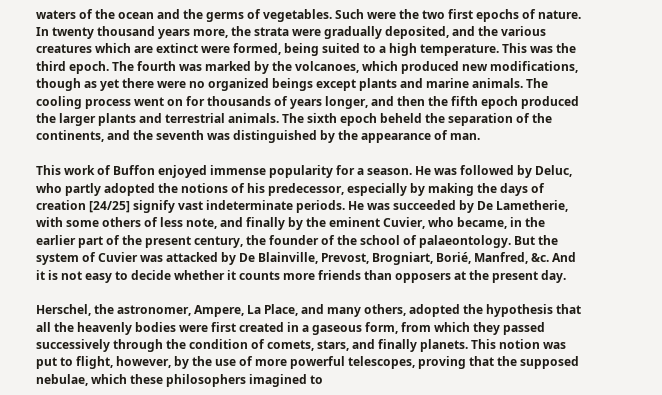waters of the ocean and the germs of vegetables. Such were the two first epochs of nature. In twenty thousand years more, the strata were gradually deposited, and the various creatures which are extinct were formed, being suited to a high temperature. This was the third epoch. The fourth was marked by the volcanoes, which produced new modifications, though as yet there were no organized beings except plants and marine animals. The cooling process went on for thousands of years longer, and then the fifth epoch produced the larger plants and terrestrial animals. The sixth epoch beheld the separation of the continents, and the seventh was distinguished by the appearance of man.

This work of Buffon enjoyed immense popularity for a season. He was followed by Deluc, who partly adopted the notions of his predecessor, especially by making the days of creation [24/25] signify vast indeterminate periods. He was succeeded by De Lametherie, with some others of less note, and finally by the eminent Cuvier, who became, in the earlier part of the present century, the founder of the school of palaeontology. But the system of Cuvier was attacked by De Blainville, Prevost, Brogniart, Borié, Manfred, &c. And it is not easy to decide whether it counts more friends than opposers at the present day.

Herschel, the astronomer, Ampere, La Place, and many others, adopted the hypothesis that all the heavenly bodies were first created in a gaseous form, from which they passed successively through the condition of comets, stars, and finally planets. This notion was put to flight, however, by the use of more powerful telescopes, proving that the supposed nebulae, which these philosophers imagined to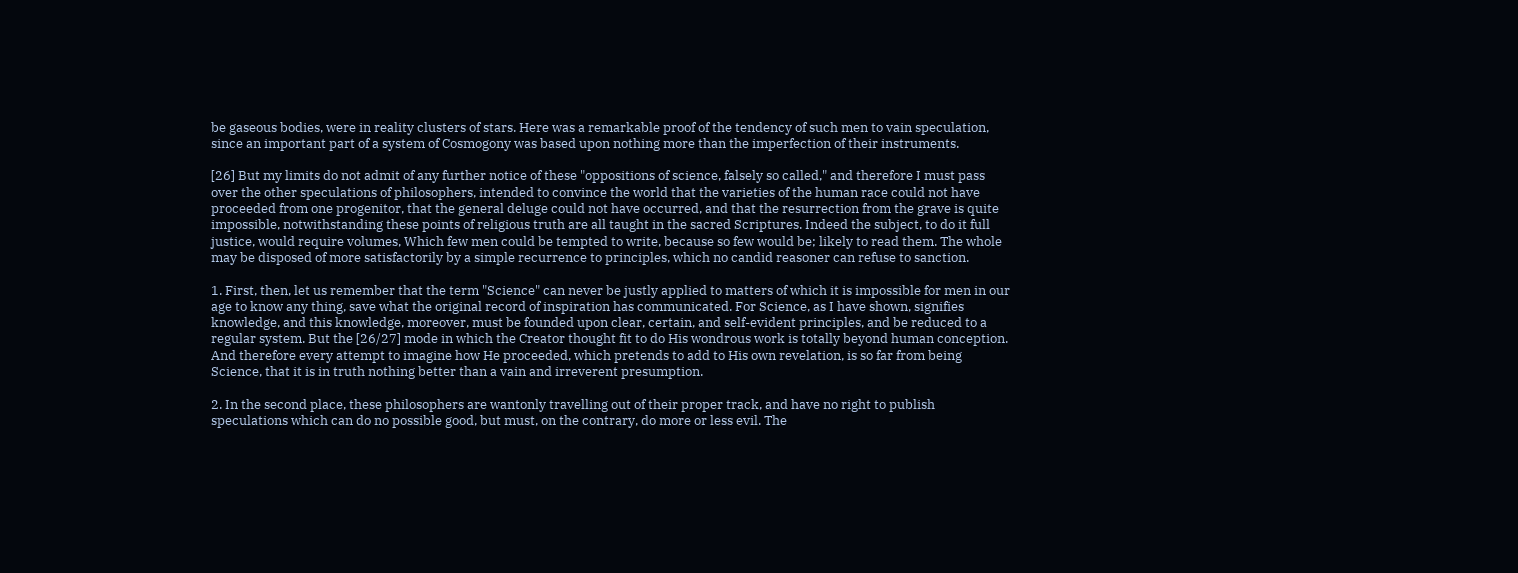be gaseous bodies, were in reality clusters of stars. Here was a remarkable proof of the tendency of such men to vain speculation, since an important part of a system of Cosmogony was based upon nothing more than the imperfection of their instruments.

[26] But my limits do not admit of any further notice of these "oppositions of science, falsely so called," and therefore I must pass over the other speculations of philosophers, intended to convince the world that the varieties of the human race could not have proceeded from one progenitor, that the general deluge could not have occurred, and that the resurrection from the grave is quite impossible, notwithstanding these points of religious truth are all taught in the sacred Scriptures. Indeed the subject, to do it full justice, would require volumes, Which few men could be tempted to write, because so few would be; likely to read them. The whole may be disposed of more satisfactorily by a simple recurrence to principles, which no candid reasoner can refuse to sanction.

1. First, then, let us remember that the term "Science" can never be justly applied to matters of which it is impossible for men in our age to know any thing, save what the original record of inspiration has communicated. For Science, as I have shown, signifies knowledge, and this knowledge, moreover, must be founded upon clear, certain, and self-evident principles, and be reduced to a regular system. But the [26/27] mode in which the Creator thought fit to do His wondrous work is totally beyond human conception. And therefore every attempt to imagine how He proceeded, which pretends to add to His own revelation, is so far from being Science, that it is in truth nothing better than a vain and irreverent presumption.

2. In the second place, these philosophers are wantonly travelling out of their proper track, and have no right to publish speculations which can do no possible good, but must, on the contrary, do more or less evil. The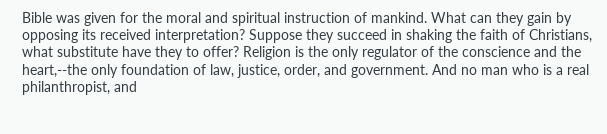Bible was given for the moral and spiritual instruction of mankind. What can they gain by opposing its received interpretation? Suppose they succeed in shaking the faith of Christians, what substitute have they to offer? Religion is the only regulator of the conscience and the heart,--the only foundation of law, justice, order, and government. And no man who is a real philanthropist, and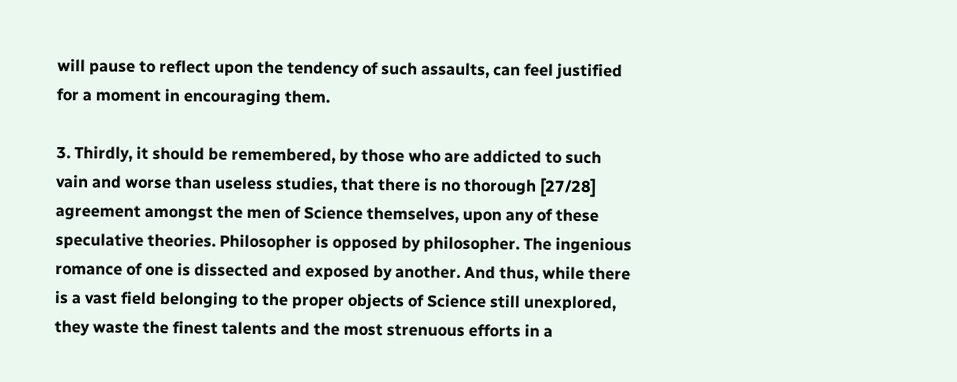will pause to reflect upon the tendency of such assaults, can feel justified for a moment in encouraging them.

3. Thirdly, it should be remembered, by those who are addicted to such vain and worse than useless studies, that there is no thorough [27/28] agreement amongst the men of Science themselves, upon any of these speculative theories. Philosopher is opposed by philosopher. The ingenious romance of one is dissected and exposed by another. And thus, while there is a vast field belonging to the proper objects of Science still unexplored, they waste the finest talents and the most strenuous efforts in a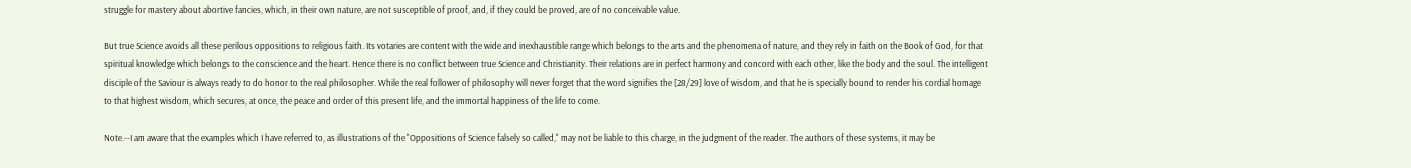struggle for mastery about abortive fancies, which, in their own nature, are not susceptible of proof, and, if they could be proved, are of no conceivable value.

But true Science avoids all these perilous oppositions to religious faith. Its votaries are content with the wide and inexhaustible range which belongs to the arts and the phenomena of nature, and they rely in faith on the Book of God, for that spiritual knowledge which belongs to the conscience and the heart. Hence there is no conflict between true Science and Christianity. Their relations are in perfect harmony and concord with each other, like the body and the soul. The intelligent disciple of the Saviour is always ready to do honor to the real philosopher. While the real follower of philosophy will never forget that the word signifies the [28/29] love of wisdom, and that he is specially bound to render his cordial homage to that highest wisdom, which secures, at once, the peace and order of this present life, and the immortal happiness of the life to come.

Note.--I am aware that the examples which I have referred to, as illustrations of the "Oppositions of Science falsely so called," may not be liable to this charge, in the judgment of the reader. The authors of these systems, it may be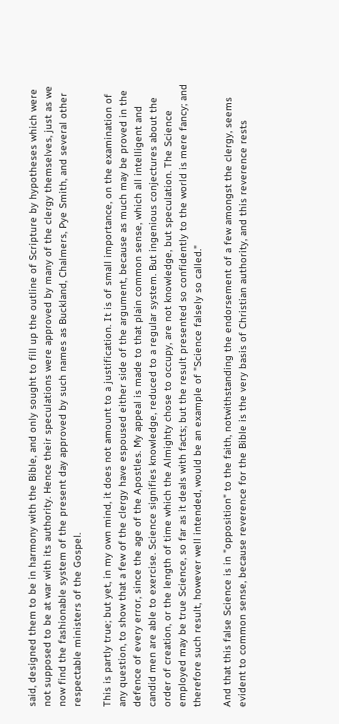said, designed them to be in harmony with the Bible, and only sought to fill up the outline of Scripture by hypotheses which were not supposed to be at war with its authority. Hence their speculations were approved by many of the clergy themselves, just as we now find the fashionable system of the present day approved by such names as Buckland, Chalmers, Pye Smith, and several other respectable ministers of the Gospel.

This is partly true; but yet, in my own mind, it does not amount to a justification. It is of small importance, on the examination of any question, to show that a few of the clergy have espoused either side of the argument, because as much may be proved in the defence of every error, since the age of the Apostles. My appeal is made to that plain common sense, which all intelligent and candid men are able to exercise. Science signifies knowledge, reduced to a regular system. But ingenious conjectures about the order of creation, or the length of time which the Almighty chose to occupy, are not knowledge, but speculation. The Science employed may be true Science, so far as it deals with facts; but the result presented so confidently to the world is mere fancy; and therefore such result, however well intended, would be an example of "Science falsely so called."

And that this false Science is in "opposition" to the faith, notwithstanding the endorsement of a few amongst the clergy, seems evident to common sense, because reverence for the Bible is the very basis of Christian authority, and this reverence rests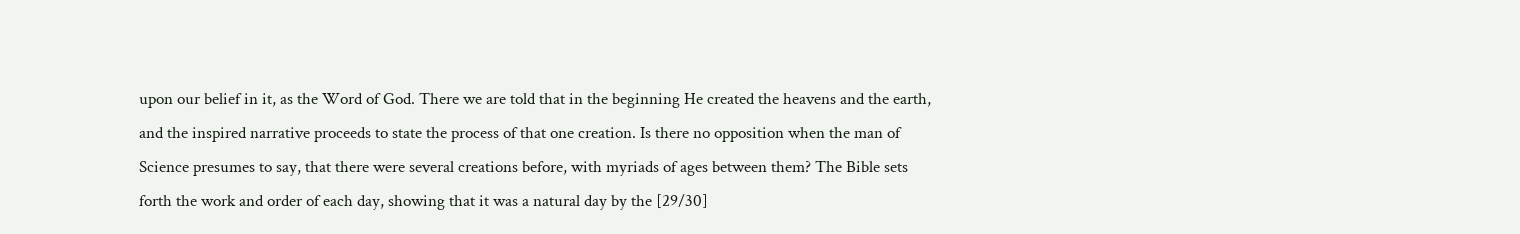upon our belief in it, as the Word of God. There we are told that in the beginning He created the heavens and the earth, and the inspired narrative proceeds to state the process of that one creation. Is there no opposition when the man of Science presumes to say, that there were several creations before, with myriads of ages between them? The Bible sets forth the work and order of each day, showing that it was a natural day by the [29/30]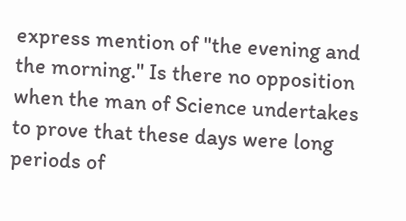express mention of "the evening and the morning." Is there no opposition when the man of Science undertakes to prove that these days were long periods of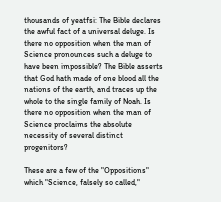thousands of yeatfsi: The Bible declares the awful fact of a universal deluge. Is there no opposition when the man of Science pronounces such a deluge to have been impossible? The Bible asserts that God hath made of one blood all the nations of the earth, and traces up the whole to the single family of Noah. Is there no opposition when the man of Science proclaims the absolute necessity of several distinct progenitors?

These are a few of the "Oppositions" which "Science, falsely so called,"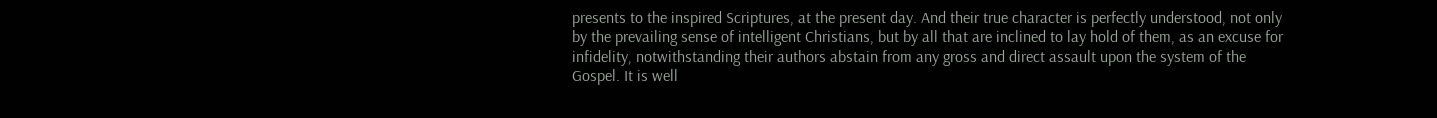presents to the inspired Scriptures, at the present day. And their true character is perfectly understood, not only by the prevailing sense of intelligent Christians, but by all that are inclined to lay hold of them, as an excuse for infidelity, notwithstanding their authors abstain from any gross and direct assault upon the system of the Gospel. It is well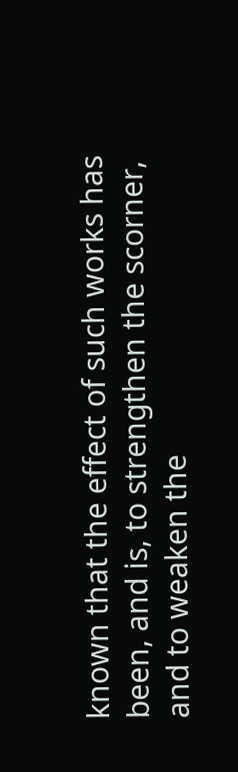known that the effect of such works has been, and is, to strengthen the scorner, and to weaken the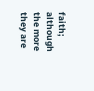faith; although the more they are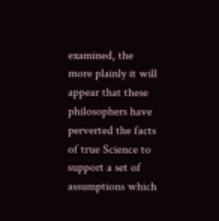examined, the more plainly it will appear that these philosophers have perverted the facts of true Science to support a set of assumptions which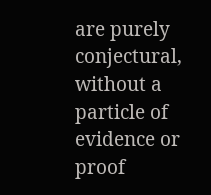are purely conjectural, without a particle of evidence or proof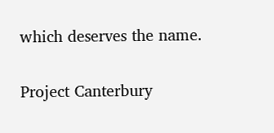which deserves the name.

Project Canterbury